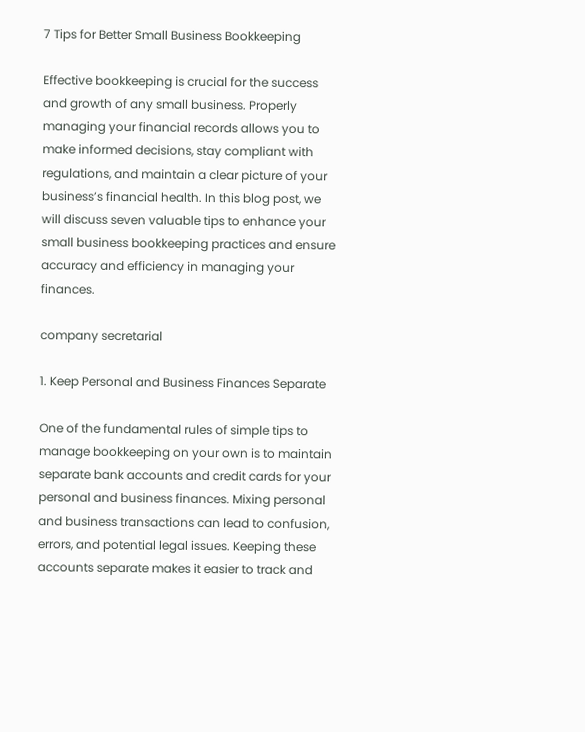7 Tips for Better Small Business Bookkeeping

Effective bookkeeping is crucial for the success and growth of any small business. Properly managing your financial records allows you to make informed decisions, stay compliant with regulations, and maintain a clear picture of your business’s financial health. In this blog post, we will discuss seven valuable tips to enhance your small business bookkeeping practices and ensure accuracy and efficiency in managing your finances.

company secretarial

1. Keep Personal and Business Finances Separate

One of the fundamental rules of simple tips to manage bookkeeping on your own is to maintain separate bank accounts and credit cards for your personal and business finances. Mixing personal and business transactions can lead to confusion, errors, and potential legal issues. Keeping these accounts separate makes it easier to track and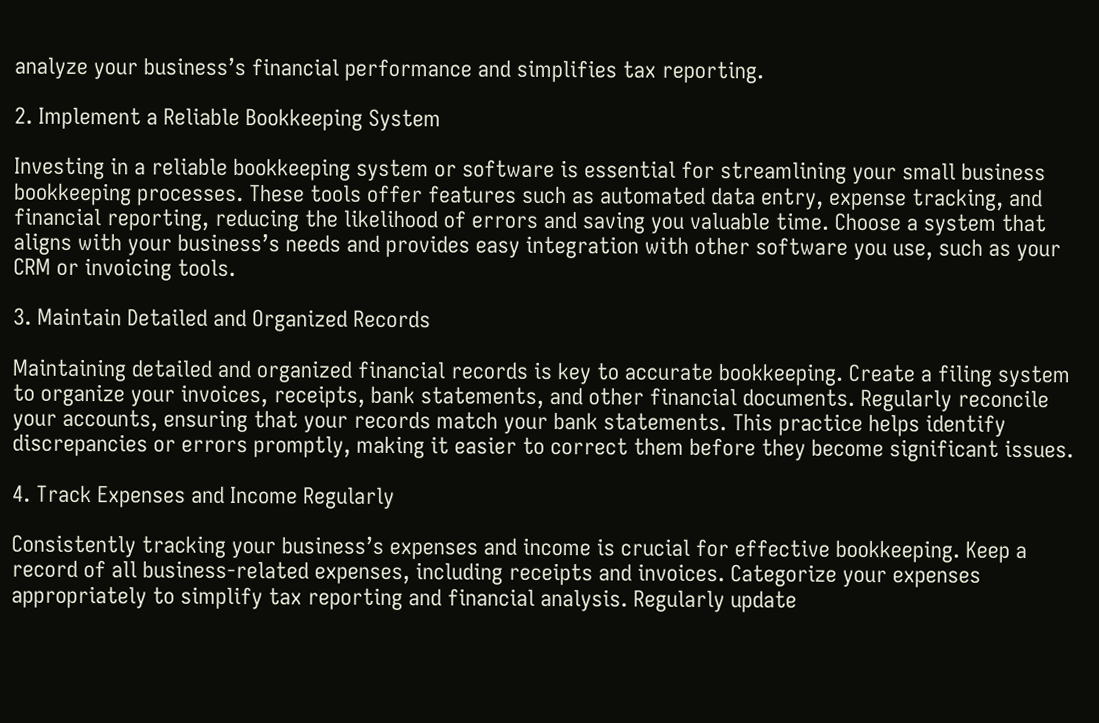analyze your business’s financial performance and simplifies tax reporting.

2. Implement a Reliable Bookkeeping System

Investing in a reliable bookkeeping system or software is essential for streamlining your small business bookkeeping processes. These tools offer features such as automated data entry, expense tracking, and financial reporting, reducing the likelihood of errors and saving you valuable time. Choose a system that aligns with your business’s needs and provides easy integration with other software you use, such as your CRM or invoicing tools.

3. Maintain Detailed and Organized Records

Maintaining detailed and organized financial records is key to accurate bookkeeping. Create a filing system to organize your invoices, receipts, bank statements, and other financial documents. Regularly reconcile your accounts, ensuring that your records match your bank statements. This practice helps identify discrepancies or errors promptly, making it easier to correct them before they become significant issues.

4. Track Expenses and Income Regularly

Consistently tracking your business’s expenses and income is crucial for effective bookkeeping. Keep a record of all business-related expenses, including receipts and invoices. Categorize your expenses appropriately to simplify tax reporting and financial analysis. Regularly update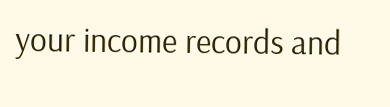your income records and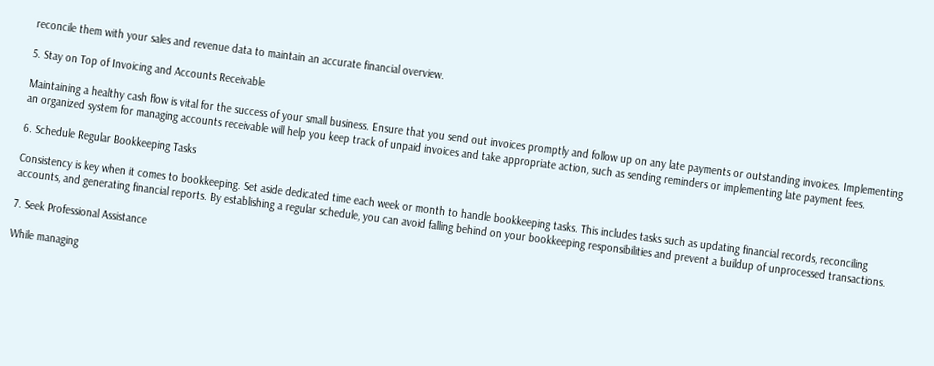reconcile them with your sales and revenue data to maintain an accurate financial overview.

5. Stay on Top of Invoicing and Accounts Receivable

Maintaining a healthy cash flow is vital for the success of your small business. Ensure that you send out invoices promptly and follow up on any late payments or outstanding invoices. Implementing an organized system for managing accounts receivable will help you keep track of unpaid invoices and take appropriate action, such as sending reminders or implementing late payment fees.

6. Schedule Regular Bookkeeping Tasks

Consistency is key when it comes to bookkeeping. Set aside dedicated time each week or month to handle bookkeeping tasks. This includes tasks such as updating financial records, reconciling accounts, and generating financial reports. By establishing a regular schedule, you can avoid falling behind on your bookkeeping responsibilities and prevent a buildup of unprocessed transactions.

7. Seek Professional Assistance

While managing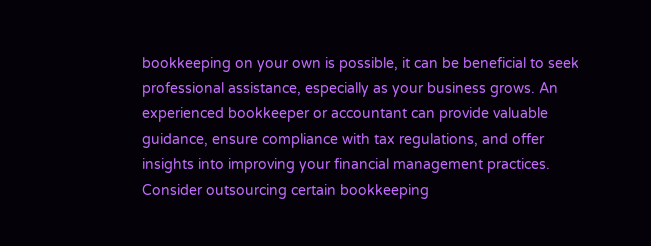bookkeeping on your own is possible, it can be beneficial to seek professional assistance, especially as your business grows. An experienced bookkeeper or accountant can provide valuable guidance, ensure compliance with tax regulations, and offer insights into improving your financial management practices. Consider outsourcing certain bookkeeping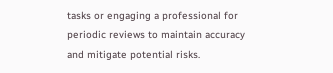tasks or engaging a professional for periodic reviews to maintain accuracy and mitigate potential risks.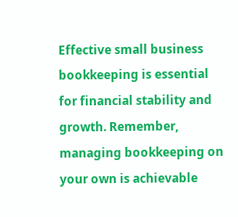Effective small business bookkeeping is essential for financial stability and growth. Remember, managing bookkeeping on your own is achievable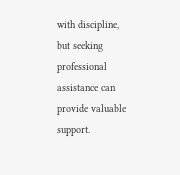with discipline, but seeking professional assistance can provide valuable support.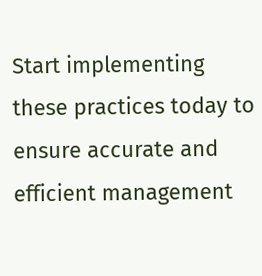Start implementing these practices today to ensure accurate and efficient management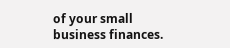of your small business finances.